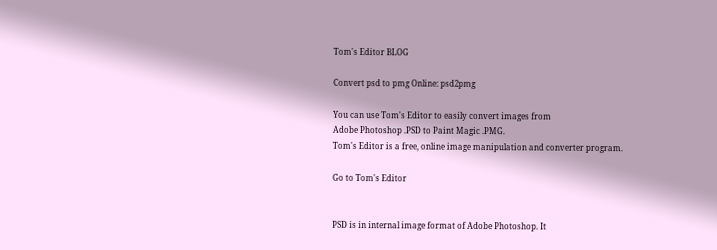Tom's Editor BLOG

Convert psd to pmg Online: psd2pmg

You can use Tom's Editor to easily convert images from
Adobe Photoshop .PSD to Paint Magic .PMG.
Tom's Editor is a free, online image manipulation and converter program.

Go to Tom's Editor


PSD is in internal image format of Adobe Photoshop. It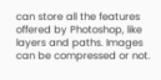can store all the features offered by Photoshop, like layers and paths. Images can be compressed or not.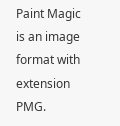Paint Magic is an image format with extension PMG.